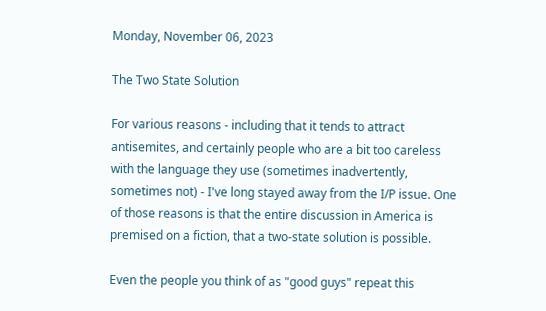Monday, November 06, 2023

The Two State Solution

For various reasons - including that it tends to attract antisemites, and certainly people who are a bit too careless with the language they use (sometimes inadvertently, sometimes not) - I've long stayed away from the I/P issue. One of those reasons is that the entire discussion in America is premised on a fiction, that a two-state solution is possible.

Even the people you think of as "good guys" repeat this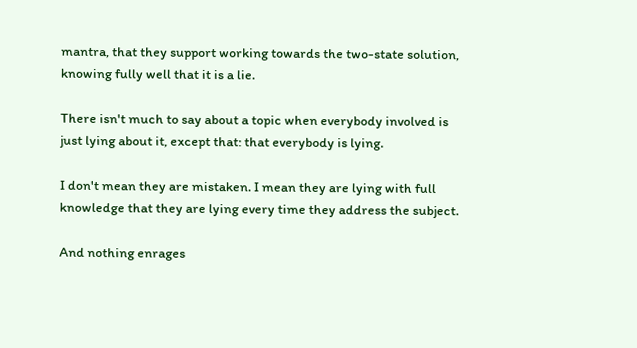mantra, that they support working towards the two-state solution, knowing fully well that it is a lie.

There isn't much to say about a topic when everybody involved is just lying about it, except that: that everybody is lying.

I don't mean they are mistaken. I mean they are lying with full knowledge that they are lying every time they address the subject.

And nothing enrages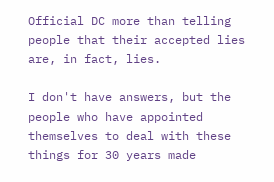Official DC more than telling people that their accepted lies are, in fact, lies.

I don't have answers, but the people who have appointed themselves to deal with these things for 30 years made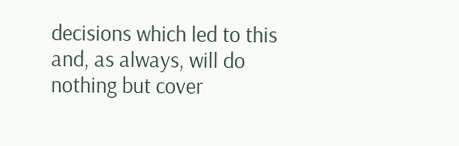decisions which led to this and, as always, will do nothing but cover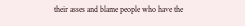their asses and blame people who have the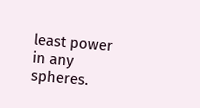least power in any spheres.